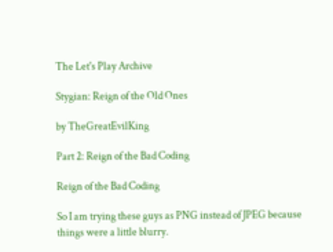The Let's Play Archive

Stygian: Reign of the Old Ones

by TheGreatEvilKing

Part 2: Reign of the Bad Coding

Reign of the Bad Coding

So I am trying these guys as PNG instead of JPEG because things were a little blurry.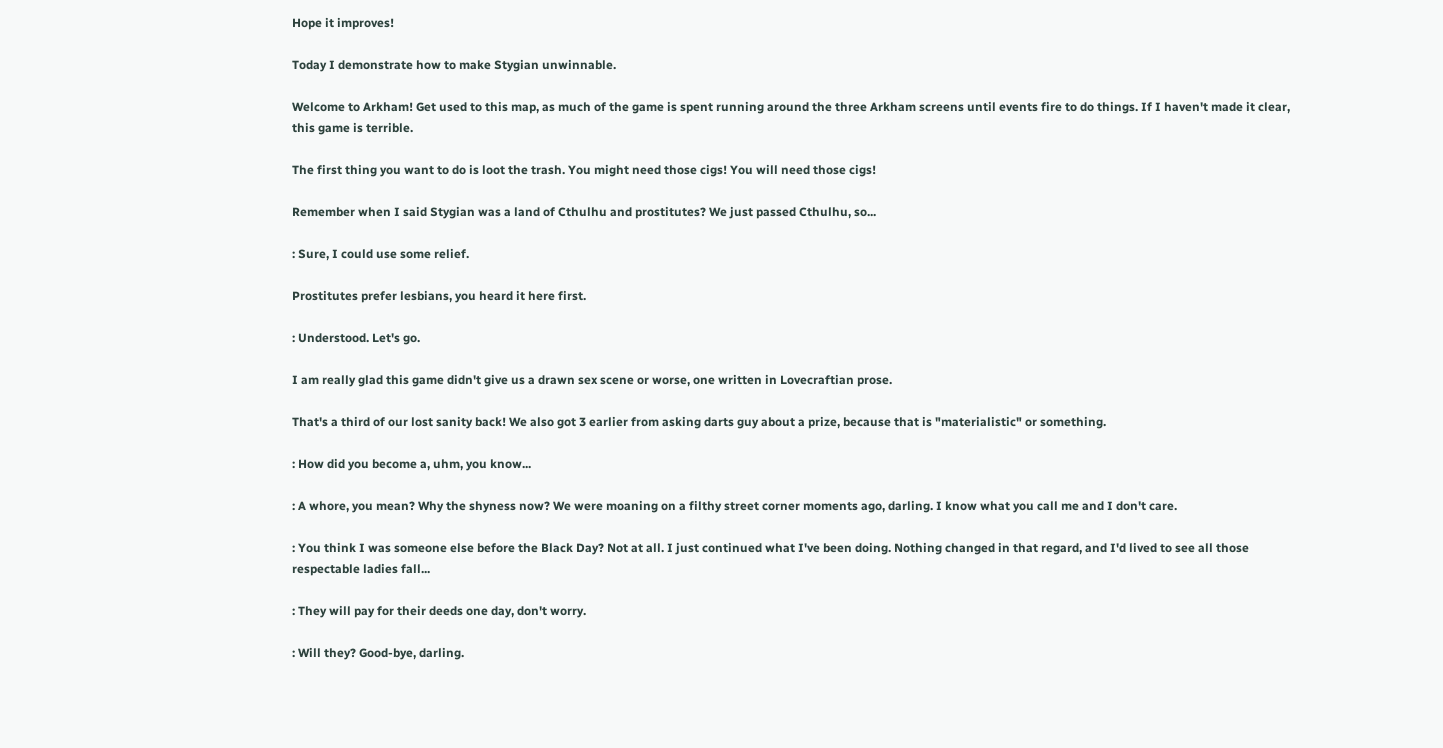Hope it improves!

Today I demonstrate how to make Stygian unwinnable.

Welcome to Arkham! Get used to this map, as much of the game is spent running around the three Arkham screens until events fire to do things. If I haven't made it clear, this game is terrible.

The first thing you want to do is loot the trash. You might need those cigs! You will need those cigs!

Remember when I said Stygian was a land of Cthulhu and prostitutes? We just passed Cthulhu, so...

: Sure, I could use some relief.

Prostitutes prefer lesbians, you heard it here first.

: Understood. Let's go.

I am really glad this game didn't give us a drawn sex scene or worse, one written in Lovecraftian prose.

That's a third of our lost sanity back! We also got 3 earlier from asking darts guy about a prize, because that is "materialistic" or something.

: How did you become a, uhm, you know...

: A whore, you mean? Why the shyness now? We were moaning on a filthy street corner moments ago, darling. I know what you call me and I don't care.

: You think I was someone else before the Black Day? Not at all. I just continued what I've been doing. Nothing changed in that regard, and I'd lived to see all those respectable ladies fall...

: They will pay for their deeds one day, don't worry.

: Will they? Good-bye, darling.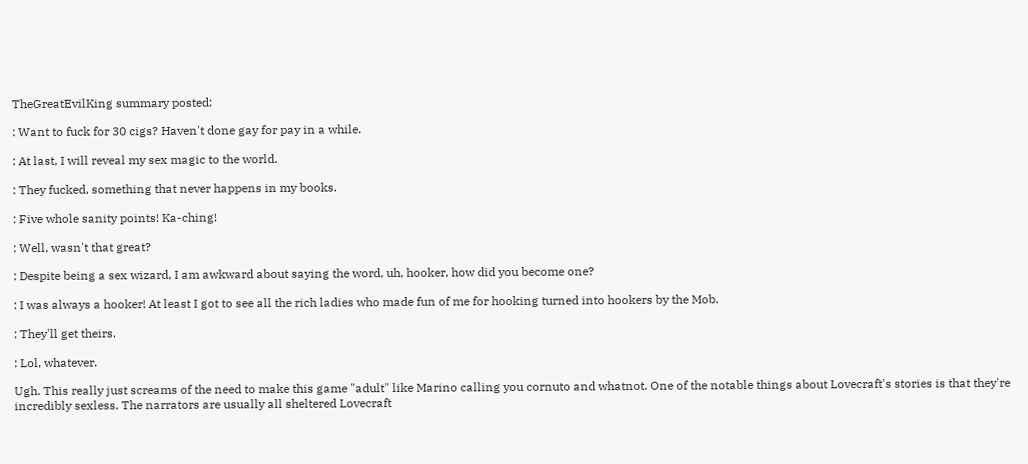TheGreatEvilKing summary posted:

: Want to fuck for 30 cigs? Haven't done gay for pay in a while.

: At last, I will reveal my sex magic to the world.

: They fucked, something that never happens in my books.

: Five whole sanity points! Ka-ching!

: Well, wasn't that great?

: Despite being a sex wizard, I am awkward about saying the word, uh, hooker, how did you become one?

: I was always a hooker! At least I got to see all the rich ladies who made fun of me for hooking turned into hookers by the Mob.

: They'll get theirs.

: Lol, whatever.

Ugh. This really just screams of the need to make this game "adult" like Marino calling you cornuto and whatnot. One of the notable things about Lovecraft's stories is that they're incredibly sexless. The narrators are usually all sheltered Lovecraft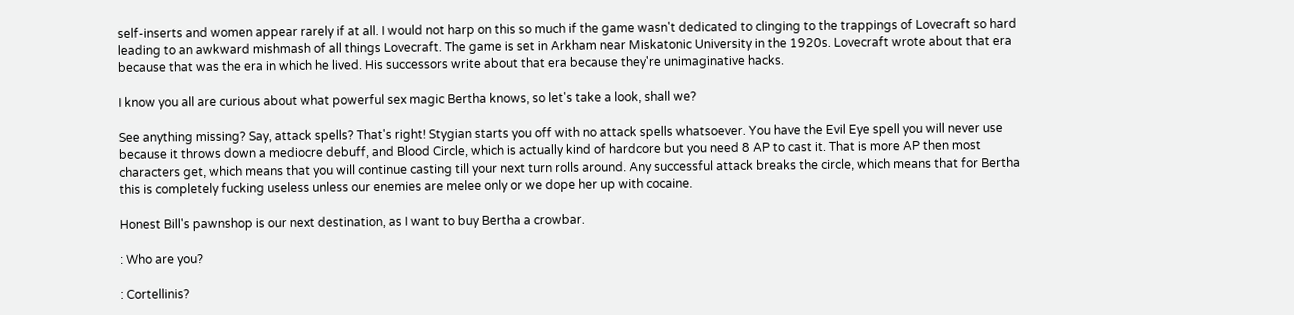self-inserts and women appear rarely if at all. I would not harp on this so much if the game wasn't dedicated to clinging to the trappings of Lovecraft so hard leading to an awkward mishmash of all things Lovecraft. The game is set in Arkham near Miskatonic University in the 1920s. Lovecraft wrote about that era because that was the era in which he lived. His successors write about that era because they're unimaginative hacks.

I know you all are curious about what powerful sex magic Bertha knows, so let's take a look, shall we?

See anything missing? Say, attack spells? That's right! Stygian starts you off with no attack spells whatsoever. You have the Evil Eye spell you will never use because it throws down a mediocre debuff, and Blood Circle, which is actually kind of hardcore but you need 8 AP to cast it. That is more AP then most characters get, which means that you will continue casting till your next turn rolls around. Any successful attack breaks the circle, which means that for Bertha this is completely fucking useless unless our enemies are melee only or we dope her up with cocaine.

Honest Bill's pawnshop is our next destination, as I want to buy Bertha a crowbar.

: Who are you?

: Cortellinis?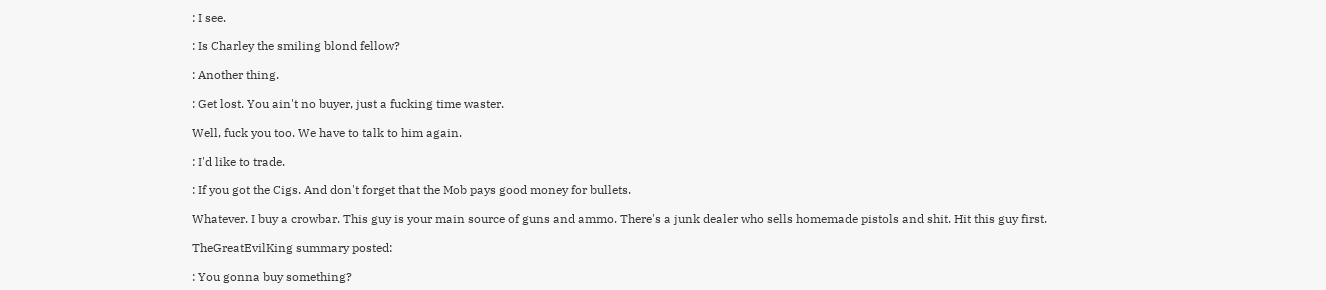: I see.

: Is Charley the smiling blond fellow?

: Another thing.

: Get lost. You ain't no buyer, just a fucking time waster.

Well, fuck you too. We have to talk to him again.

: I'd like to trade.

: If you got the Cigs. And don't forget that the Mob pays good money for bullets.

Whatever. I buy a crowbar. This guy is your main source of guns and ammo. There's a junk dealer who sells homemade pistols and shit. Hit this guy first.

TheGreatEvilKing summary posted:

: You gonna buy something?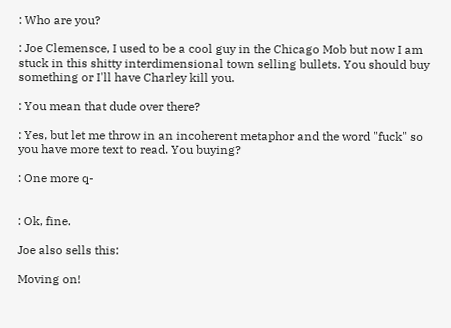: Who are you?

: Joe Clemensce, I used to be a cool guy in the Chicago Mob but now I am stuck in this shitty interdimensional town selling bullets. You should buy something or I'll have Charley kill you.

: You mean that dude over there?

: Yes, but let me throw in an incoherent metaphor and the word "fuck" so you have more text to read. You buying?

: One more q-


: Ok, fine.

Joe also sells this:

Moving on!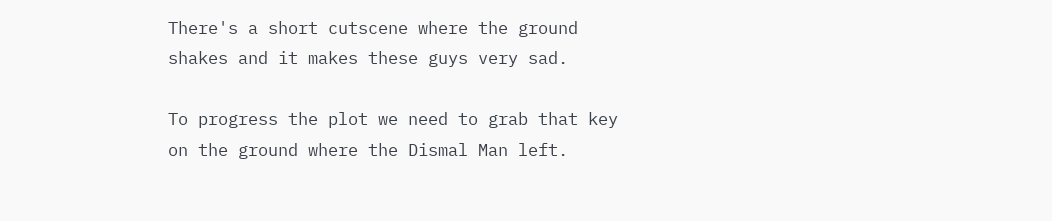There's a short cutscene where the ground shakes and it makes these guys very sad.

To progress the plot we need to grab that key on the ground where the Dismal Man left.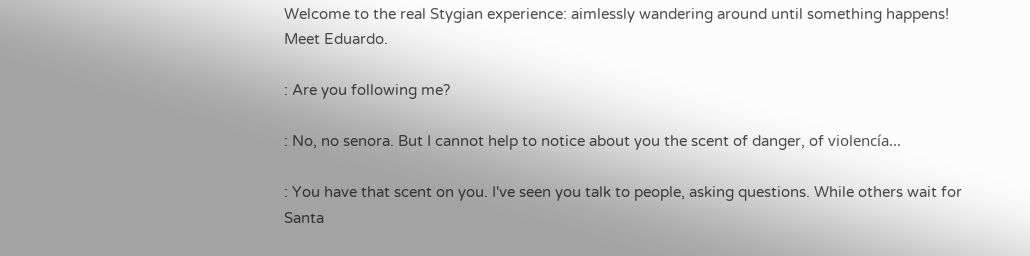Welcome to the real Stygian experience: aimlessly wandering around until something happens! Meet Eduardo.

: Are you following me?

: No, no senora. But I cannot help to notice about you the scent of danger, of violencía...

: You have that scent on you. I've seen you talk to people, asking questions. While others wait for Santa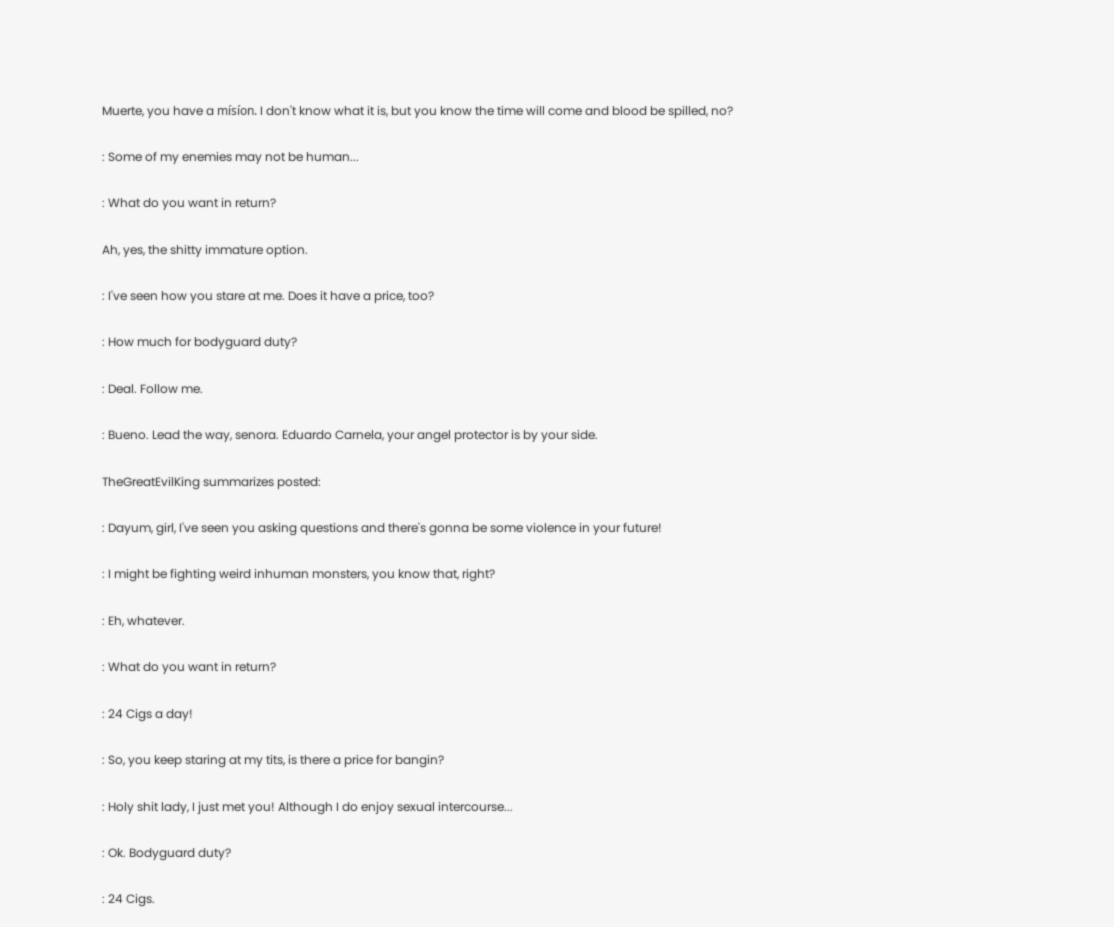Muerte, you have a mísíon. I don't know what it is, but you know the time will come and blood be spilled, no?

: Some of my enemies may not be human...

: What do you want in return?

Ah, yes, the shitty immature option.

: I've seen how you stare at me. Does it have a price, too?

: How much for bodyguard duty?

: Deal. Follow me.

: Bueno. Lead the way, senora. Eduardo Carnela, your angel protector is by your side.

TheGreatEvilKing summarizes posted:

: Dayum, girl, I've seen you asking questions and there's gonna be some violence in your future!

: I might be fighting weird inhuman monsters, you know that, right?

: Eh, whatever.

: What do you want in return?

: 24 Cigs a day!

: So, you keep staring at my tits, is there a price for bangin?

: Holy shit lady, I just met you! Although I do enjoy sexual intercourse...

: Ok. Bodyguard duty?

: 24 Cigs.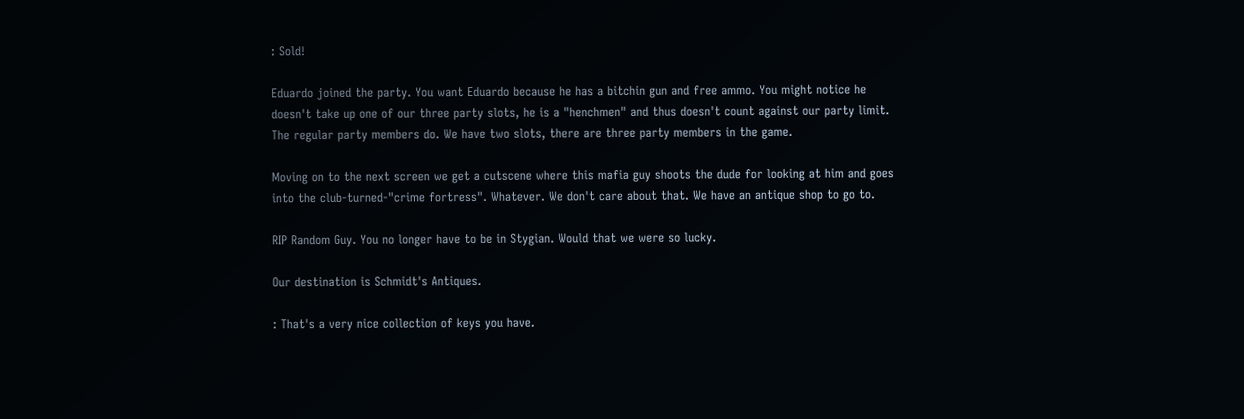: Sold!

Eduardo joined the party. You want Eduardo because he has a bitchin gun and free ammo. You might notice he doesn't take up one of our three party slots, he is a "henchmen" and thus doesn't count against our party limit. The regular party members do. We have two slots, there are three party members in the game.

Moving on to the next screen we get a cutscene where this mafia guy shoots the dude for looking at him and goes into the club-turned-"crime fortress". Whatever. We don't care about that. We have an antique shop to go to.

RIP Random Guy. You no longer have to be in Stygian. Would that we were so lucky.

Our destination is Schmidt's Antiques.

: That's a very nice collection of keys you have.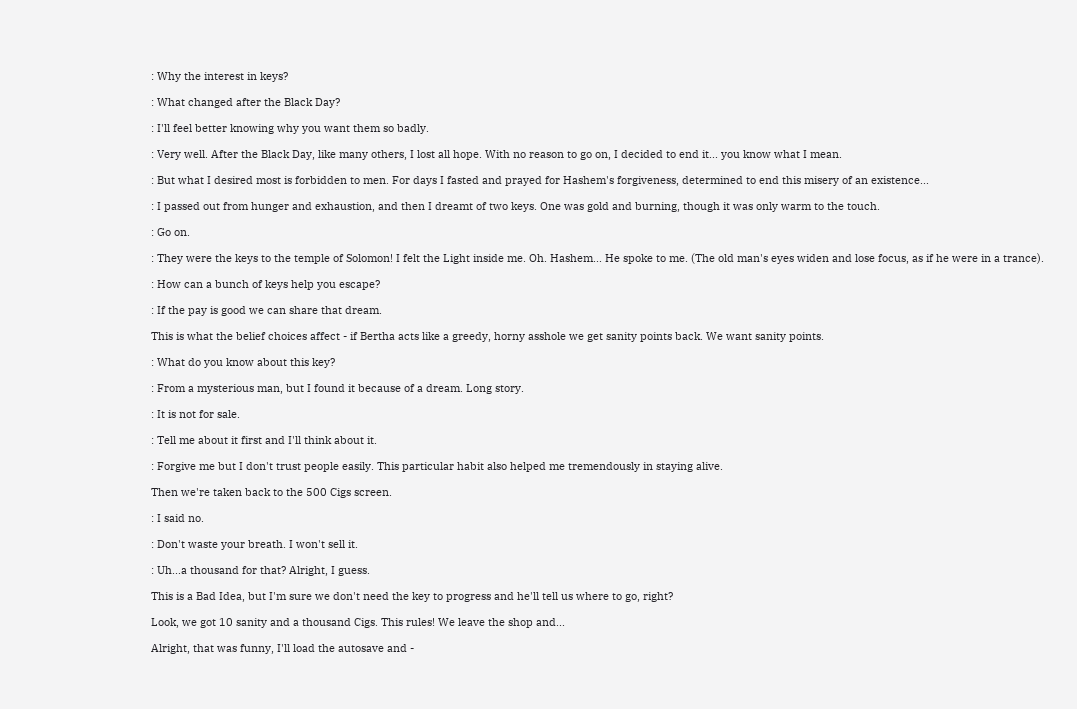: Why the interest in keys?

: What changed after the Black Day?

: I'll feel better knowing why you want them so badly.

: Very well. After the Black Day, like many others, I lost all hope. With no reason to go on, I decided to end it... you know what I mean.

: But what I desired most is forbidden to men. For days I fasted and prayed for Hashem's forgiveness, determined to end this misery of an existence...

: I passed out from hunger and exhaustion, and then I dreamt of two keys. One was gold and burning, though it was only warm to the touch.

: Go on.

: They were the keys to the temple of Solomon! I felt the Light inside me. Oh. Hashem... He spoke to me. (The old man's eyes widen and lose focus, as if he were in a trance).

: How can a bunch of keys help you escape?

: If the pay is good we can share that dream.

This is what the belief choices affect - if Bertha acts like a greedy, horny asshole we get sanity points back. We want sanity points.

: What do you know about this key?

: From a mysterious man, but I found it because of a dream. Long story.

: It is not for sale.

: Tell me about it first and I'll think about it.

: Forgive me but I don't trust people easily. This particular habit also helped me tremendously in staying alive.

Then we're taken back to the 500 Cigs screen.

: I said no.

: Don't waste your breath. I won't sell it.

: Uh...a thousand for that? Alright, I guess.

This is a Bad Idea, but I'm sure we don't need the key to progress and he'll tell us where to go, right?

Look, we got 10 sanity and a thousand Cigs. This rules! We leave the shop and...

Alright, that was funny, I'll load the autosave and -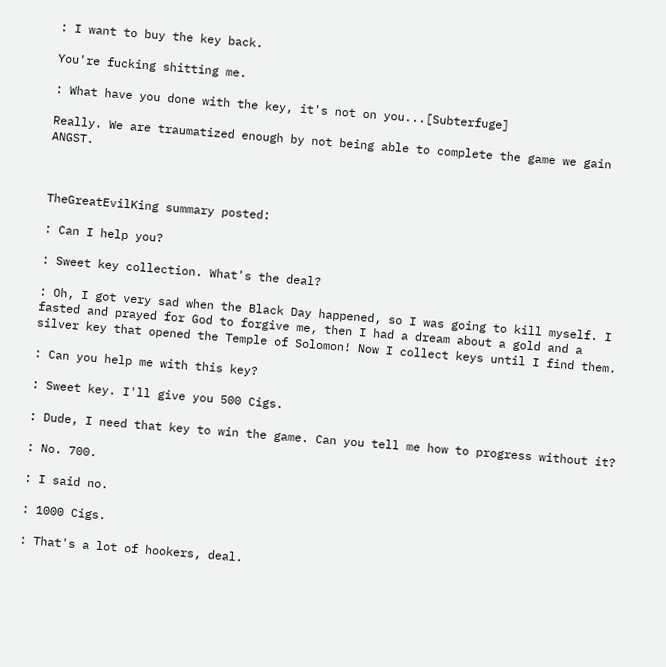: I want to buy the key back.

You're fucking shitting me.

: What have you done with the key, it's not on you...[Subterfuge]

Really. We are traumatized enough by not being able to complete the game we gain ANGST.



TheGreatEvilKing summary posted:

: Can I help you?

: Sweet key collection. What's the deal?

: Oh, I got very sad when the Black Day happened, so I was going to kill myself. I fasted and prayed for God to forgive me, then I had a dream about a gold and a silver key that opened the Temple of Solomon! Now I collect keys until I find them.

: Can you help me with this key?

: Sweet key. I'll give you 500 Cigs.

: Dude, I need that key to win the game. Can you tell me how to progress without it?

: No. 700.

: I said no.

: 1000 Cigs.

: That's a lot of hookers, deal.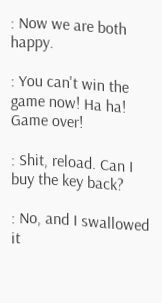: Now we are both happy.

: You can't win the game now! Ha ha! Game over!

: Shit, reload. Can I buy the key back?

: No, and I swallowed it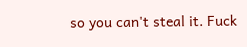so you can't steal it. Fuck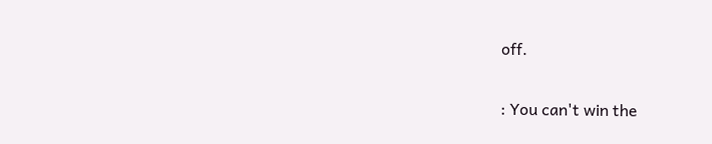off.

: You can't win the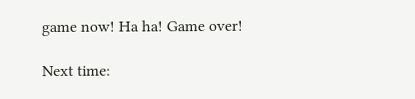game now! Ha ha! Game over!

Next time: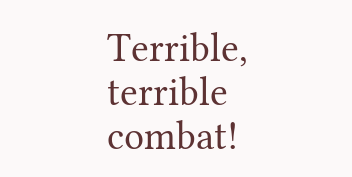Terrible, terrible combat!